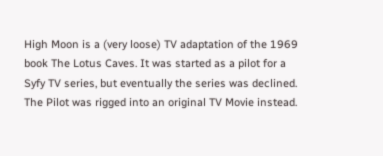High Moon is a (very loose) TV adaptation of the 1969 book The Lotus Caves. It was started as a pilot for a Syfy TV series, but eventually the series was declined. The Pilot was rigged into an original TV Movie instead.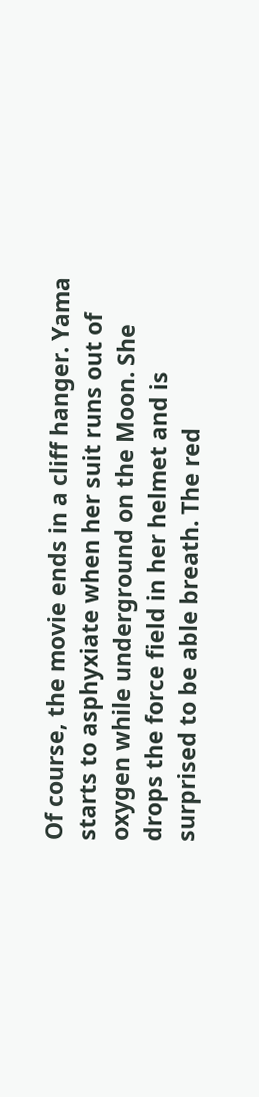Of course, the movie ends in a cliff hanger. Yama starts to asphyxiate when her suit runs out of oxygen while underground on the Moon. She drops the force field in her helmet and is surprised to be able breath. The red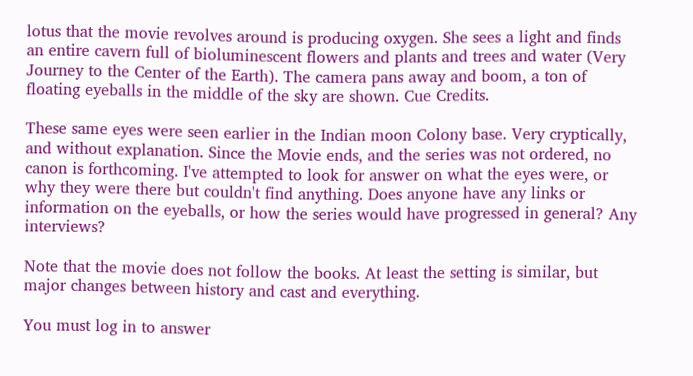lotus that the movie revolves around is producing oxygen. She sees a light and finds an entire cavern full of bioluminescent flowers and plants and trees and water (Very Journey to the Center of the Earth). The camera pans away and boom, a ton of floating eyeballs in the middle of the sky are shown. Cue Credits.

These same eyes were seen earlier in the Indian moon Colony base. Very cryptically, and without explanation. Since the Movie ends, and the series was not ordered, no canon is forthcoming. I've attempted to look for answer on what the eyes were, or why they were there but couldn't find anything. Does anyone have any links or information on the eyeballs, or how the series would have progressed in general? Any interviews?

Note that the movie does not follow the books. At least the setting is similar, but major changes between history and cast and everything.

You must log in to answer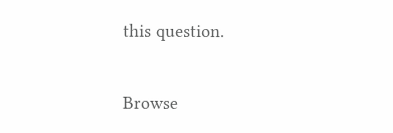this question.

Browse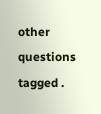other questions tagged .